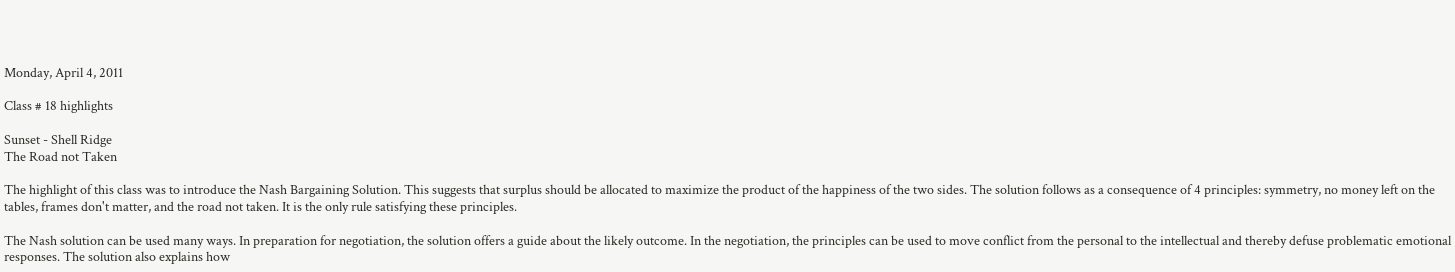Monday, April 4, 2011

Class # 18 highlights

Sunset - Shell Ridge
The Road not Taken

The highlight of this class was to introduce the Nash Bargaining Solution. This suggests that surplus should be allocated to maximize the product of the happiness of the two sides. The solution follows as a consequence of 4 principles: symmetry, no money left on the tables, frames don't matter, and the road not taken. It is the only rule satisfying these principles.

The Nash solution can be used many ways. In preparation for negotiation, the solution offers a guide about the likely outcome. In the negotiation, the principles can be used to move conflict from the personal to the intellectual and thereby defuse problematic emotional responses. The solution also explains how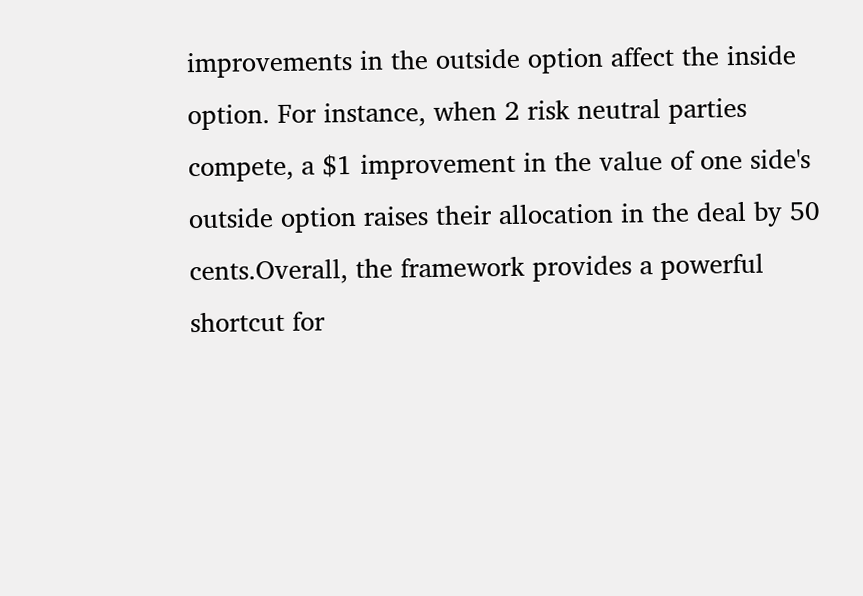improvements in the outside option affect the inside option. For instance, when 2 risk neutral parties compete, a $1 improvement in the value of one side's outside option raises their allocation in the deal by 50 cents.Overall, the framework provides a powerful shortcut for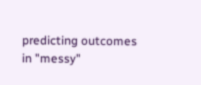predicting outcomes in "messy"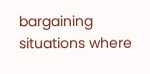bargaining situations where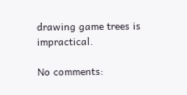drawing game trees is impractical.

No comments: